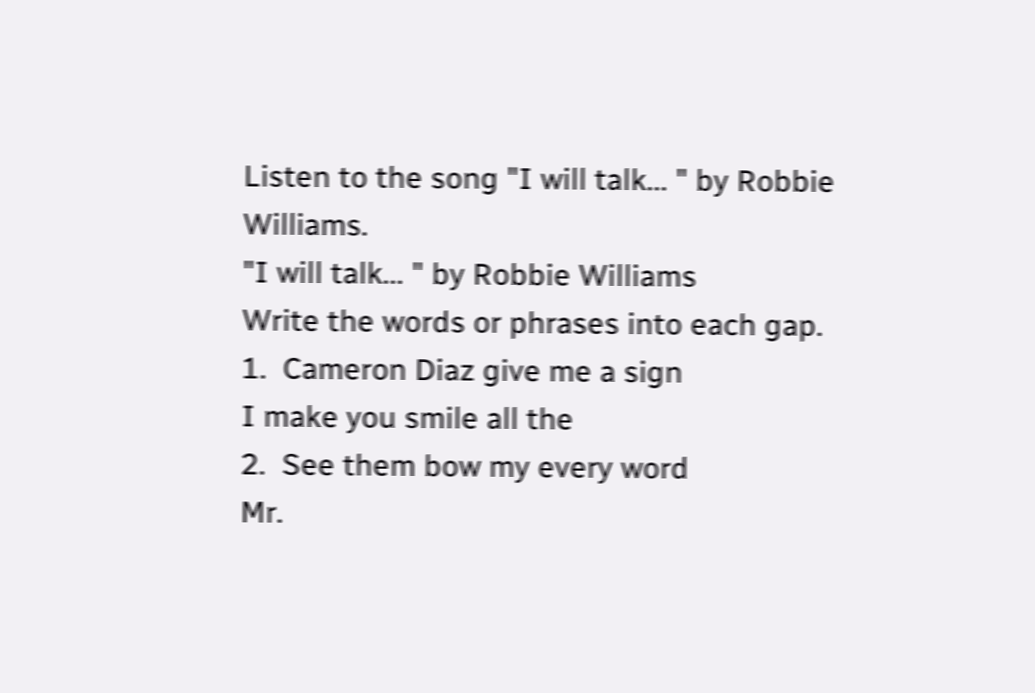Listen to the song "I will talk... " by Robbie Williams.
"I will talk... " by Robbie Williams
Write the words or phrases into each gap.
1.  Cameron Diaz give me a sign
I make you smile all the
2.  See them bow my every word
Mr.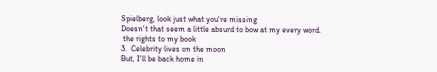Spielberg, look just what you're missing
Doesn't that seem a little absurd to bow at my every word.
 the rights to my book
3.  Celebrity lives on the moon
But, I'll be back home in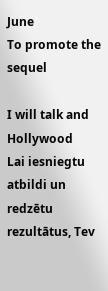June
To promote the sequel

I will talk and Hollywood
Lai iesniegtu atbildi un redzētu rezultātus, Tev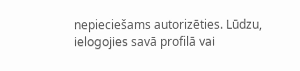nepieciešams autorizēties. Lūdzu, ielogojies savā profilā vai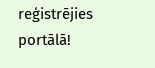reģistrējies portālā!